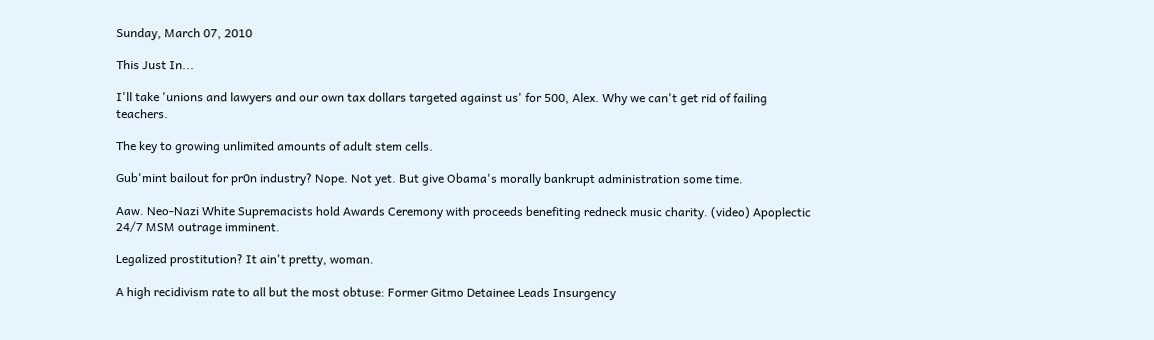Sunday, March 07, 2010

This Just In...

I'll take 'unions and lawyers and our own tax dollars targeted against us' for 500, Alex. Why we can't get rid of failing teachers.

The key to growing unlimited amounts of adult stem cells.

Gub'mint bailout for pr0n industry? Nope. Not yet. But give Obama's morally bankrupt administration some time.

Aaw. Neo-Nazi White Supremacists hold Awards Ceremony with proceeds benefiting redneck music charity. (video) Apoplectic 24/7 MSM outrage imminent.

Legalized prostitution? It ain't pretty, woman.

A high recidivism rate to all but the most obtuse: Former Gitmo Detainee Leads Insurgency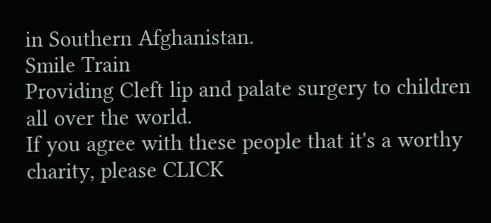in Southern Afghanistan.
Smile Train
Providing Cleft lip and palate surgery to children all over the world.
If you agree with these people that it's a worthy charity, please CLICK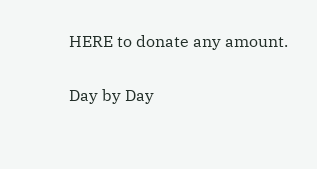HERE to donate any amount.

Day by Day